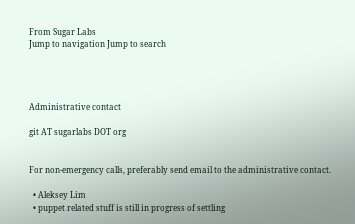From Sugar Labs
Jump to navigation Jump to search




Administrative contact

git AT sugarlabs DOT org


For non-emergency calls, preferably send email to the administrative contact.

  • Aleksey Lim
  • puppet related stuff is still in progress of settling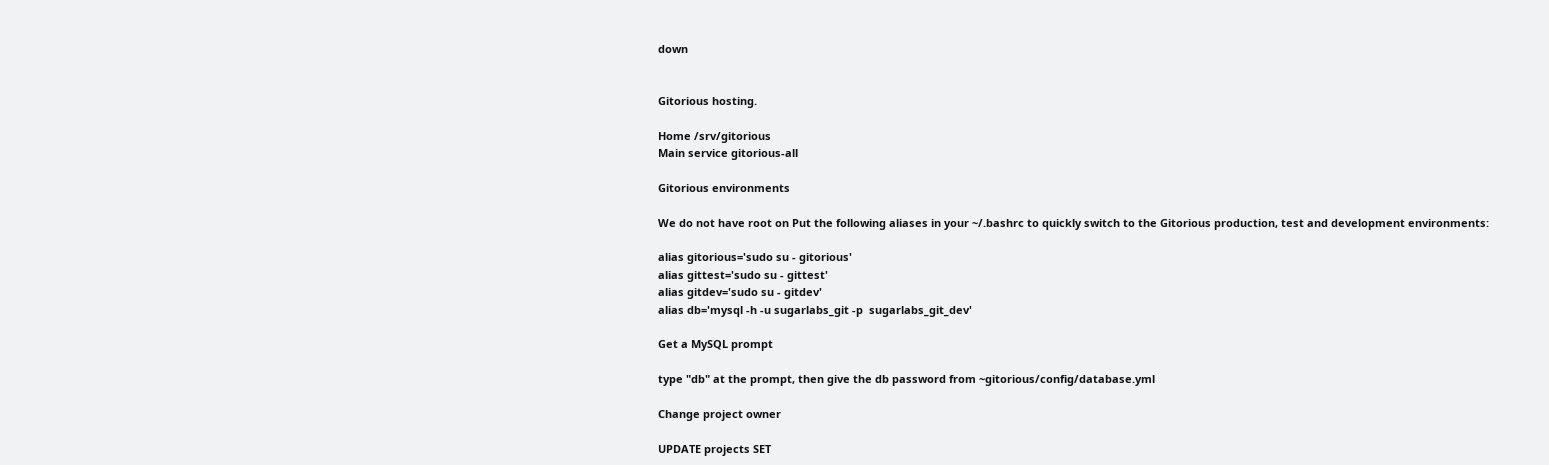down


Gitorious hosting.

Home /srv/gitorious
Main service gitorious-all

Gitorious environments

We do not have root on Put the following aliases in your ~/.bashrc to quickly switch to the Gitorious production, test and development environments:

alias gitorious='sudo su - gitorious'
alias gittest='sudo su - gittest'
alias gitdev='sudo su - gitdev'
alias db='mysql -h -u sugarlabs_git -p  sugarlabs_git_dev'

Get a MySQL prompt

type "db" at the prompt, then give the db password from ~gitorious/config/database.yml

Change project owner

UPDATE projects SET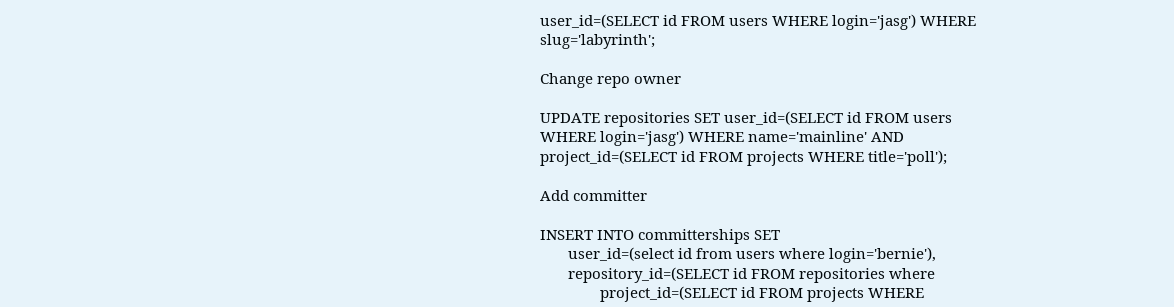user_id=(SELECT id FROM users WHERE login='jasg') WHERE slug='labyrinth';

Change repo owner

UPDATE repositories SET user_id=(SELECT id FROM users WHERE login='jasg') WHERE name='mainline' AND project_id=(SELECT id FROM projects WHERE title='poll');

Add committer

INSERT INTO committerships SET
       user_id=(select id from users where login='bernie'),
       repository_id=(SELECT id FROM repositories where
               project_id=(SELECT id FROM projects WHERE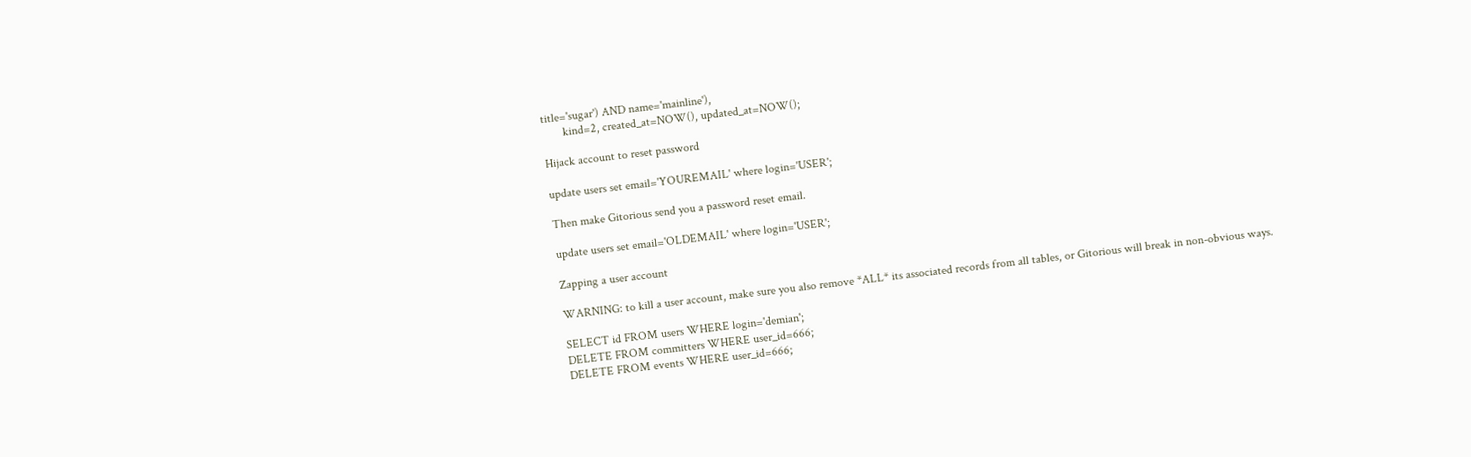title='sugar') AND name='mainline'),
       kind=2, created_at=NOW(), updated_at=NOW();

Hijack account to reset password

update users set email='YOUREMAIL' where login='USER';

Then make Gitorious send you a password reset email.

update users set email='OLDEMAIL' where login='USER';

Zapping a user account

WARNING: to kill a user account, make sure you also remove *ALL* its associated records from all tables, or Gitorious will break in non-obvious ways.

SELECT id FROM users WHERE login='demian';
DELETE FROM committers WHERE user_id=666;
DELETE FROM events WHERE user_id=666;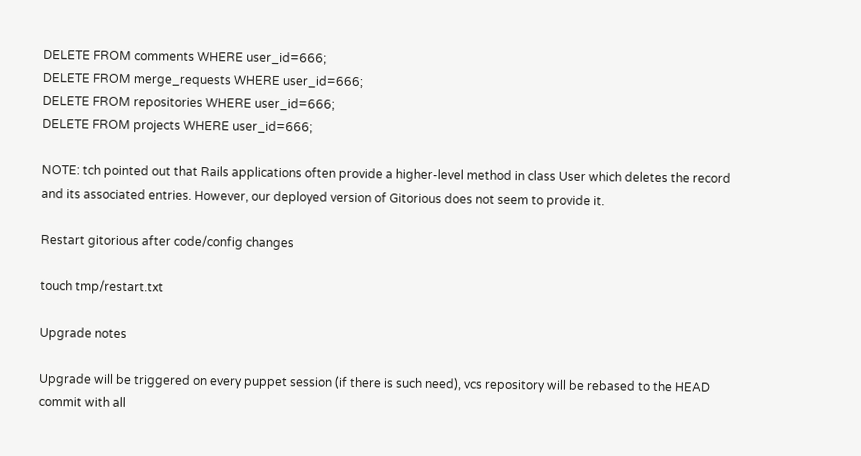DELETE FROM comments WHERE user_id=666;
DELETE FROM merge_requests WHERE user_id=666;
DELETE FROM repositories WHERE user_id=666;
DELETE FROM projects WHERE user_id=666;

NOTE: tch pointed out that Rails applications often provide a higher-level method in class User which deletes the record and its associated entries. However, our deployed version of Gitorious does not seem to provide it.

Restart gitorious after code/config changes

touch tmp/restart.txt

Upgrade notes

Upgrade will be triggered on every puppet session (if there is such need), vcs repository will be rebased to the HEAD commit with all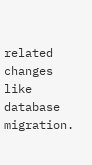related changes like database migration.